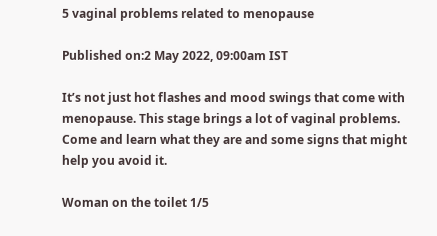5 vaginal problems related to menopause

Published on:2 May 2022, 09:00am IST

It’s not just hot flashes and mood swings that come with menopause. This stage brings a lot of vaginal problems. Come and learn what they are and some signs that might help you avoid it.

Woman on the toilet 1/5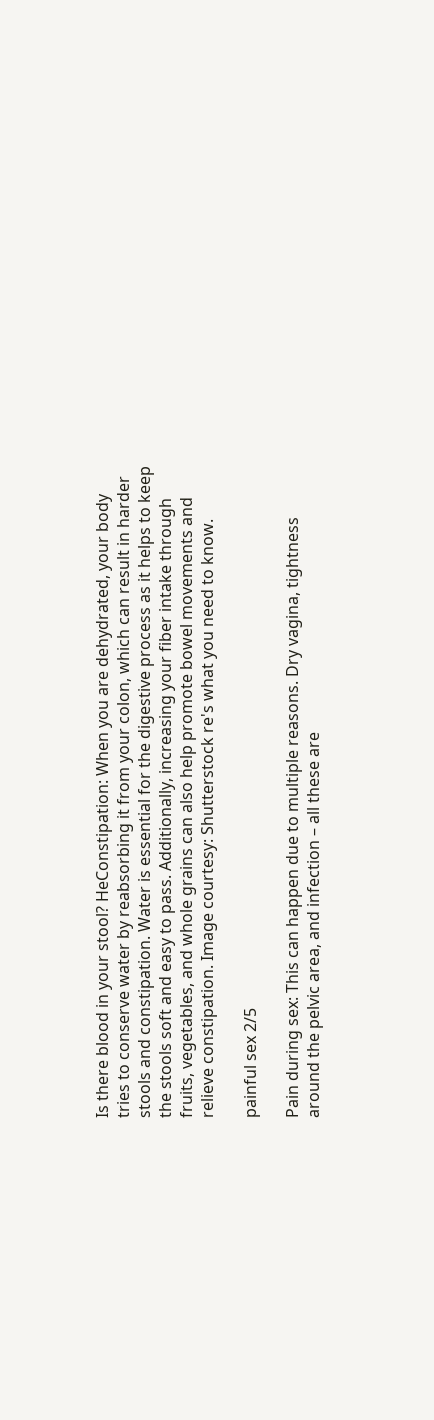Is there blood in your stool? HeConstipation: When you are dehydrated, your body tries to conserve water by reabsorbing it from your colon, which can result in harder stools and constipation. Water is essential for the digestive process as it helps to keep the stools soft and easy to pass. Additionally, increasing your fiber intake through fruits, vegetables, and whole grains can also help promote bowel movements and relieve constipation. Image courtesy: Shutterstock re's what you need to know.

painful sex 2/5

Pain during sex: This can happen due to multiple reasons. Dry vagina, tightness around the pelvic area, and infection – all these are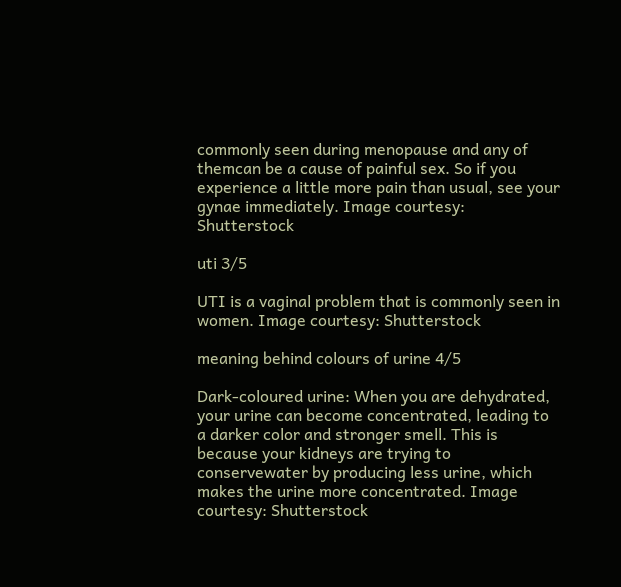commonly seen during menopause and any of themcan be a cause of painful sex. So if you experience a little more pain than usual, see your gynae immediately. Image courtesy: Shutterstock

uti 3/5

UTI is a vaginal problem that is commonly seen in women. Image courtesy: Shutterstock

meaning behind colours of urine 4/5

Dark-coloured urine: When you are dehydrated, your urine can become concentrated, leading to a darker color and stronger smell. This is because your kidneys are trying to conservewater by producing less urine, which makes the urine more concentrated. Image courtesy: Shutterstock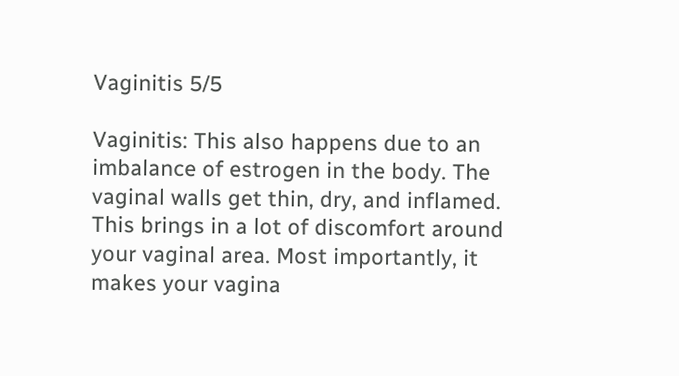Vaginitis 5/5

Vaginitis: This also happens due to an imbalance of estrogen in the body. The vaginal walls get thin, dry, and inflamed. This brings in a lot of discomfort around your vaginal area. Most importantly, it makes your vagina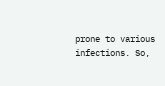prone to various infections. So,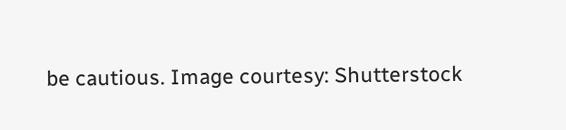be cautious. Image courtesy: Shutterstock